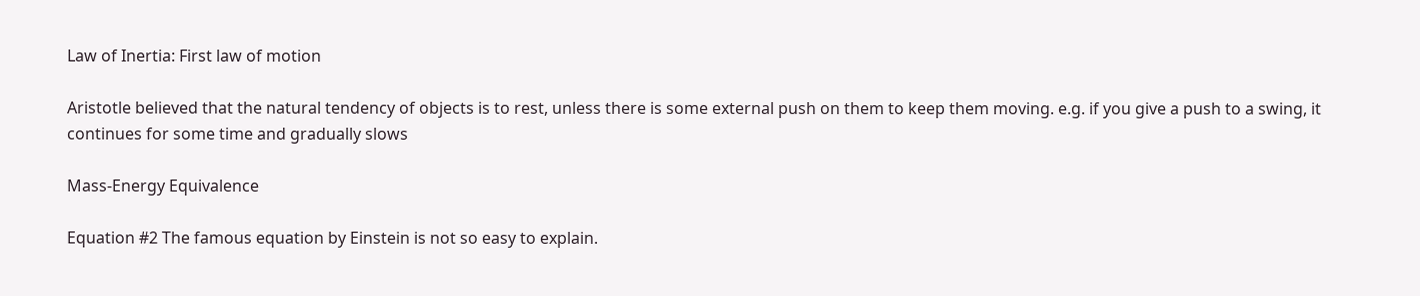Law of Inertia: First law of motion

Aristotle believed that the natural tendency of objects is to rest, unless there is some external push on them to keep them moving. e.g. if you give a push to a swing, it continues for some time and gradually slows

Mass-Energy Equivalence

Equation #2 The famous equation by Einstein is not so easy to explain.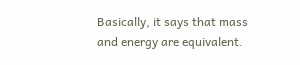Basically, it says that mass and energy are equivalent.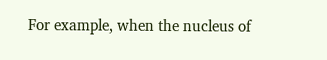For example, when the nucleus of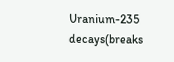Uranium-235 decays(breaks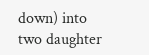down) into two daughter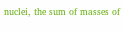nuclei, the sum of masses of